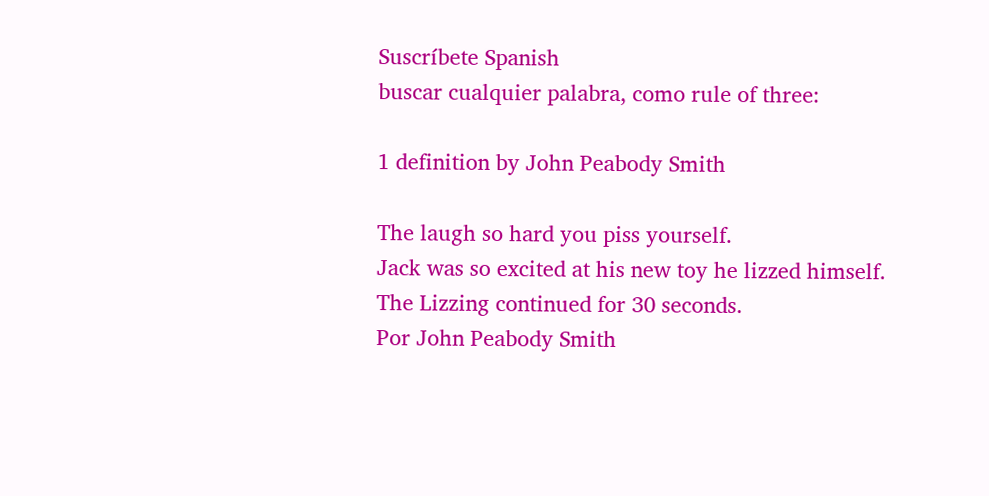Suscríbete Spanish
buscar cualquier palabra, como rule of three:

1 definition by John Peabody Smith

The laugh so hard you piss yourself.
Jack was so excited at his new toy he lizzed himself. The Lizzing continued for 30 seconds.
Por John Peabody Smith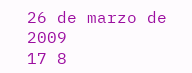26 de marzo de 2009
17 8